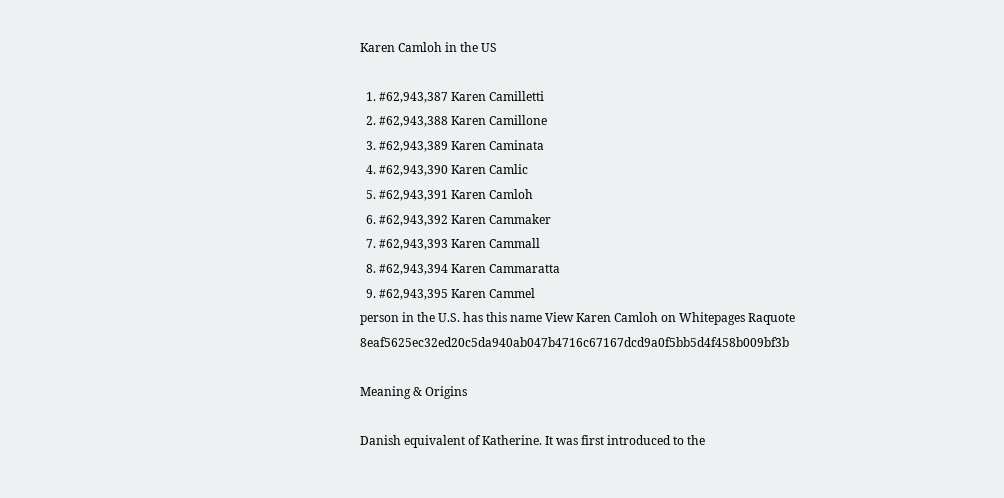Karen Camloh in the US

  1. #62,943,387 Karen Camilletti
  2. #62,943,388 Karen Camillone
  3. #62,943,389 Karen Caminata
  4. #62,943,390 Karen Camlic
  5. #62,943,391 Karen Camloh
  6. #62,943,392 Karen Cammaker
  7. #62,943,393 Karen Cammall
  8. #62,943,394 Karen Cammaratta
  9. #62,943,395 Karen Cammel
person in the U.S. has this name View Karen Camloh on Whitepages Raquote 8eaf5625ec32ed20c5da940ab047b4716c67167dcd9a0f5bb5d4f458b009bf3b

Meaning & Origins

Danish equivalent of Katherine. It was first introduced to the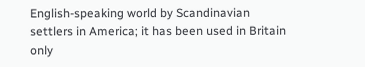English-speaking world by Scandinavian settlers in America; it has been used in Britain only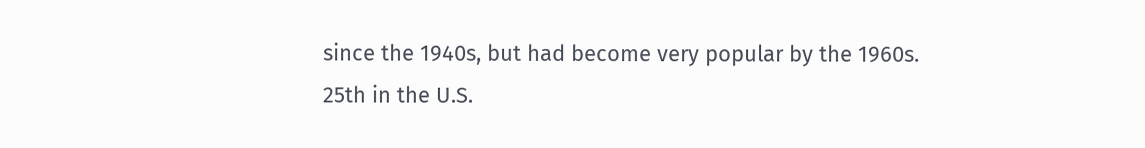since the 1940s, but had become very popular by the 1960s.
25th in the U.S.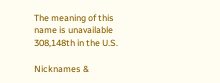The meaning of this name is unavailable
308,148th in the U.S.

Nicknames &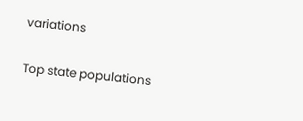variations

Top state populations